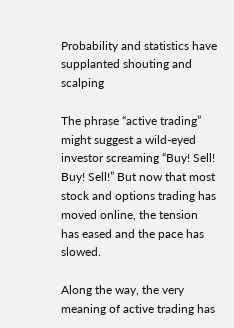Probability and statistics have supplanted shouting and scalping

The phrase “active trading” might suggest a wild-eyed investor screaming “Buy! Sell! Buy! Sell!” But now that most stock and options trading has moved online, the tension has eased and the pace has slowed.

Along the way, the very meaning of active trading has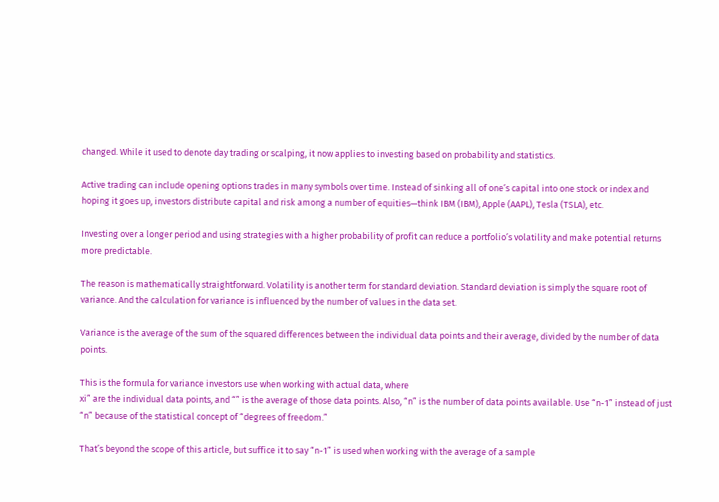changed. While it used to denote day trading or scalping, it now applies to investing based on probability and statistics.

Active trading can include opening options trades in many symbols over time. Instead of sinking all of one’s capital into one stock or index and hoping it goes up, investors distribute capital and risk among a number of equities—think IBM (IBM), Apple (AAPL), Tesla (TSLA), etc.

Investing over a longer period and using strategies with a higher probability of profit can reduce a portfolio’s volatility and make potential returns more predictable.

The reason is mathematically straightforward. Volatility is another term for standard deviation. Standard deviation is simply the square root of variance. And the calculation for variance is influenced by the number of values in the data set.

Variance is the average of the sum of the squared differences between the individual data points and their average, divided by the number of data points.

This is the formula for variance investors use when working with actual data, where
xi” are the individual data points, and “” is the average of those data points. Also, “n” is the number of data points available. Use “n-1” instead of just “n” because of the statistical concept of “degrees of freedom.”

That’s beyond the scope of this article, but suffice it to say “n-1” is used when working with the average of a sample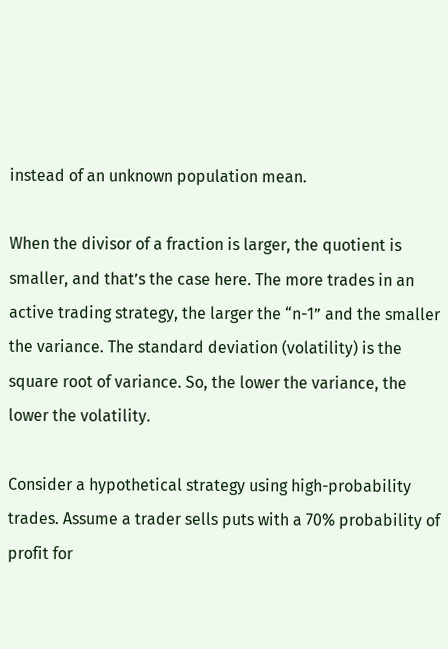instead of an unknown population mean.

When the divisor of a fraction is larger, the quotient is smaller, and that’s the case here. The more trades in an active trading strategy, the larger the “n-1” and the smaller the variance. The standard deviation (volatility) is the square root of variance. So, the lower the variance, the lower the volatility.

Consider a hypothetical strategy using high-probability trades. Assume a trader sells puts with a 70% probability of profit for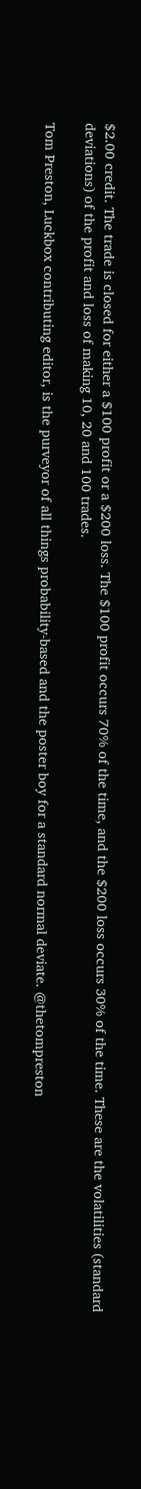$2.00 credit. The trade is closed for either a $100 profit or a $200 loss. The $100 profit occurs 70% of the time, and the $200 loss occurs 30% of the time. These are the volatilities (standard deviations) of the profit and loss of making 10, 20 and 100 trades.

Tom Preston, Luckbox contributing editor, is the purveyor of all things probability-based and the poster boy for a standard normal deviate. @thetompreston